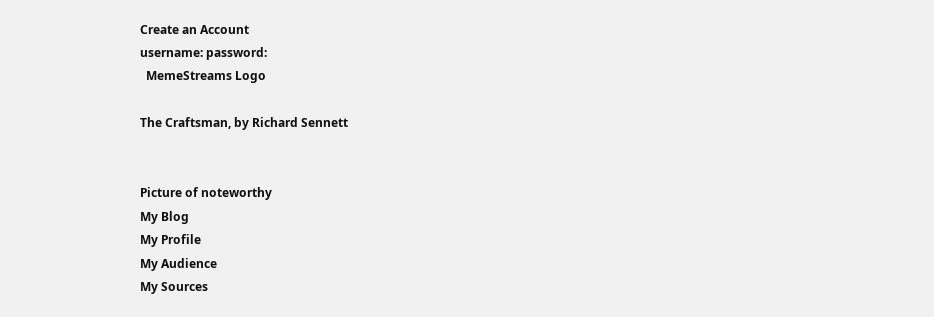Create an Account
username: password:
  MemeStreams Logo

The Craftsman, by Richard Sennett


Picture of noteworthy
My Blog
My Profile
My Audience
My Sources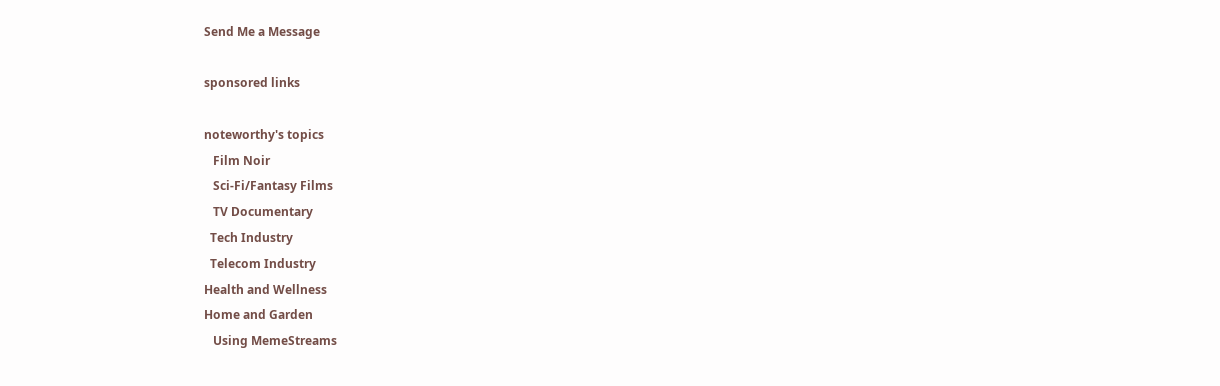Send Me a Message

sponsored links

noteworthy's topics
   Film Noir
   Sci-Fi/Fantasy Films
   TV Documentary
  Tech Industry
  Telecom Industry
Health and Wellness
Home and Garden
   Using MemeStreams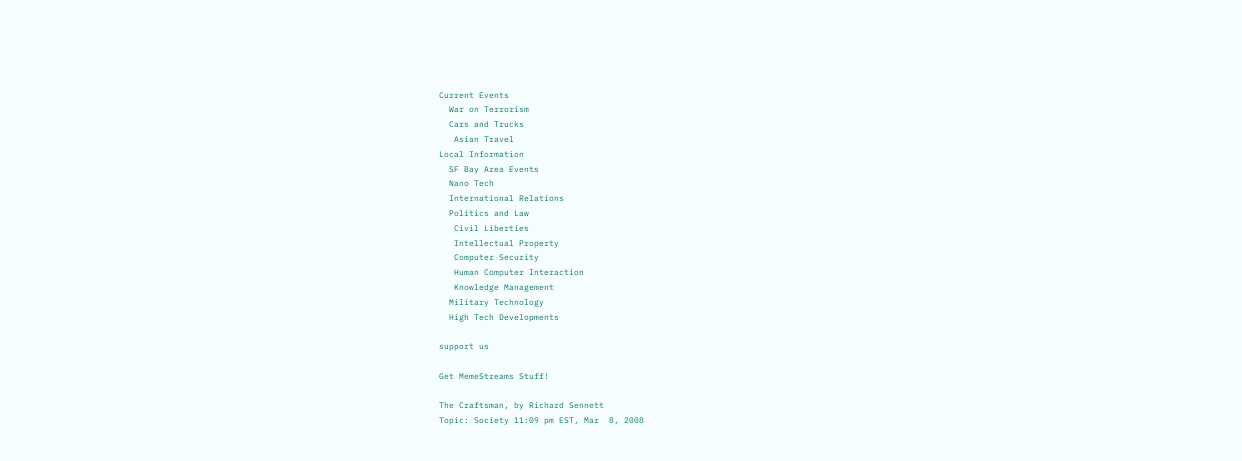Current Events
  War on Terrorism
  Cars and Trucks
   Asian Travel
Local Information
  SF Bay Area Events
  Nano Tech
  International Relations
  Politics and Law
   Civil Liberties
   Intellectual Property
   Computer Security
   Human Computer Interaction
   Knowledge Management
  Military Technology
  High Tech Developments

support us

Get MemeStreams Stuff!

The Craftsman, by Richard Sennett
Topic: Society 11:09 pm EST, Mar  8, 2008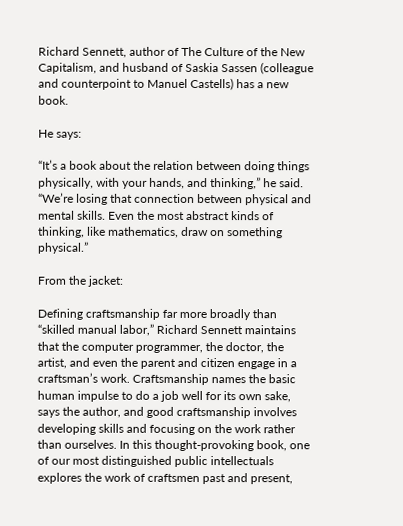Richard Sennett, author of The Culture of the New Capitalism, and husband of Saskia Sassen (colleague and counterpoint to Manuel Castells) has a new book.

He says:

“It’s a book about the relation between doing things physically, with your hands, and thinking,” he said. “We’re losing that connection between physical and mental skills. Even the most abstract kinds of thinking, like mathematics, draw on something physical.”

From the jacket:

Defining craftsmanship far more broadly than “skilled manual labor,” Richard Sennett maintains that the computer programmer, the doctor, the artist, and even the parent and citizen engage in a craftsman’s work. Craftsmanship names the basic human impulse to do a job well for its own sake, says the author, and good craftsmanship involves developing skills and focusing on the work rather than ourselves. In this thought-provoking book, one of our most distinguished public intellectuals explores the work of craftsmen past and present,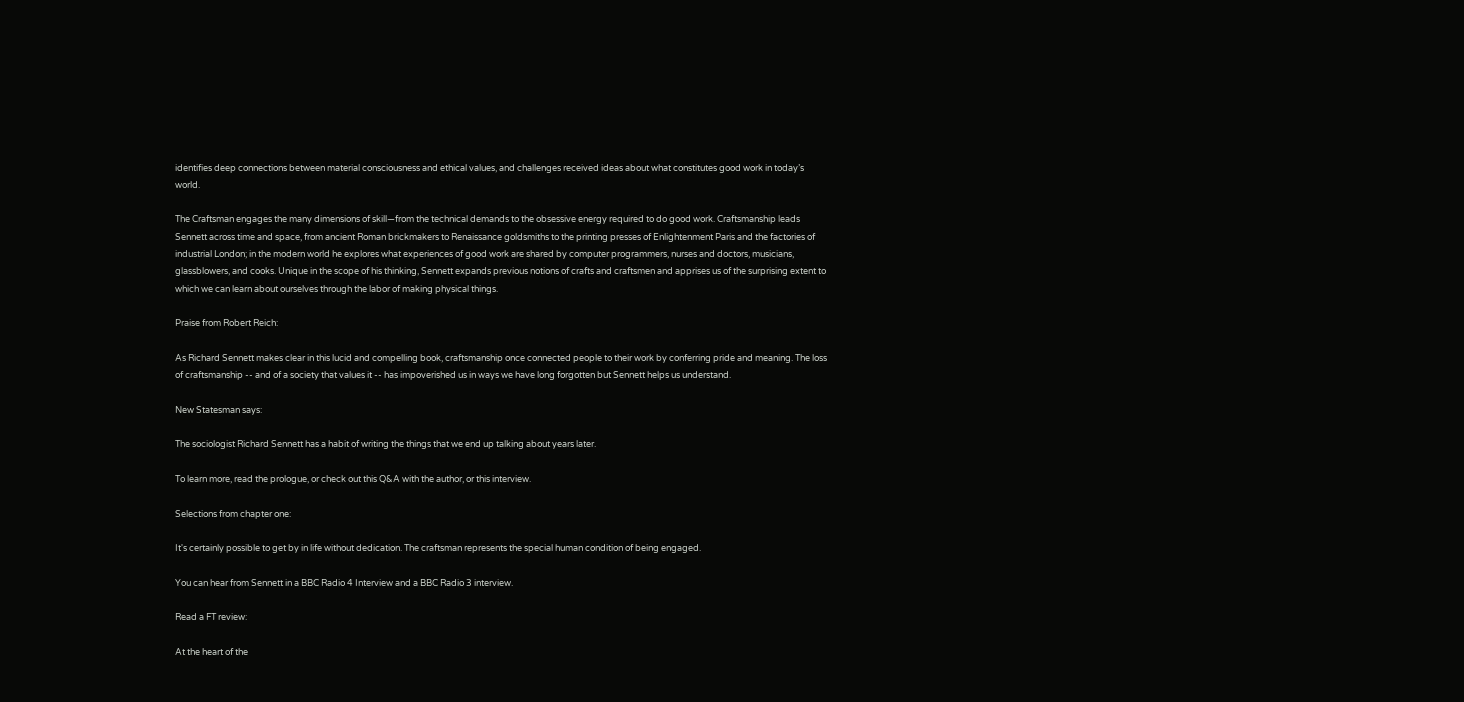identifies deep connections between material consciousness and ethical values, and challenges received ideas about what constitutes good work in today’s world.

The Craftsman engages the many dimensions of skill—from the technical demands to the obsessive energy required to do good work. Craftsmanship leads Sennett across time and space, from ancient Roman brickmakers to Renaissance goldsmiths to the printing presses of Enlightenment Paris and the factories of industrial London; in the modern world he explores what experiences of good work are shared by computer programmers, nurses and doctors, musicians, glassblowers, and cooks. Unique in the scope of his thinking, Sennett expands previous notions of crafts and craftsmen and apprises us of the surprising extent to which we can learn about ourselves through the labor of making physical things.

Praise from Robert Reich:

As Richard Sennett makes clear in this lucid and compelling book, craftsmanship once connected people to their work by conferring pride and meaning. The loss of craftsmanship -- and of a society that values it -- has impoverished us in ways we have long forgotten but Sennett helps us understand.

New Statesman says:

The sociologist Richard Sennett has a habit of writing the things that we end up talking about years later.

To learn more, read the prologue, or check out this Q&A with the author, or this interview.

Selections from chapter one:

It's certainly possible to get by in life without dedication. The craftsman represents the special human condition of being engaged.

You can hear from Sennett in a BBC Radio 4 Interview and a BBC Radio 3 interview.

Read a FT review:

At the heart of the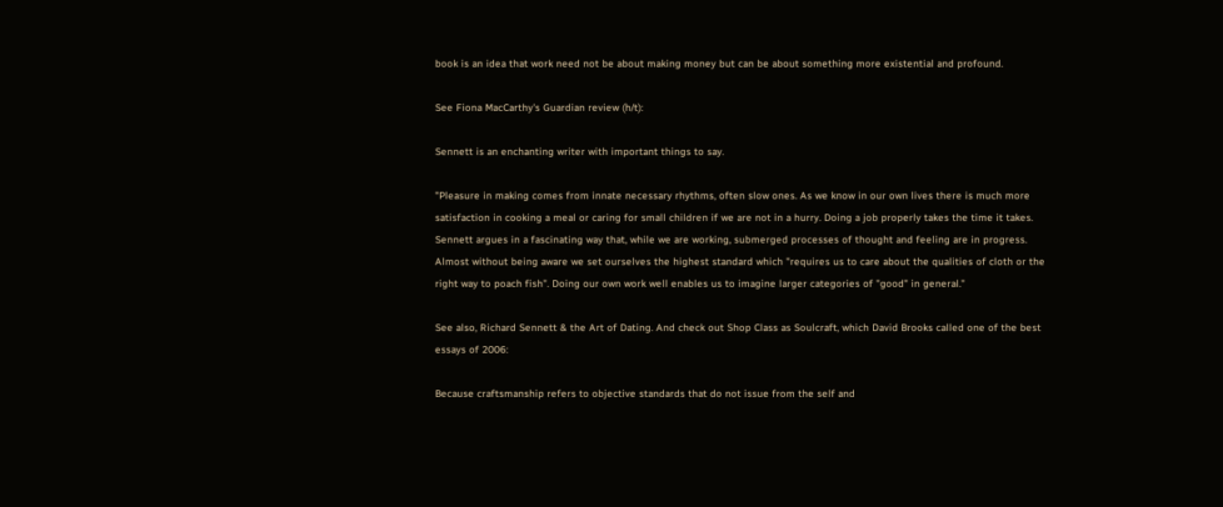book is an idea that work need not be about making money but can be about something more existential and profound.

See Fiona MacCarthy's Guardian review (h/t):

Sennett is an enchanting writer with important things to say.

"Pleasure in making comes from innate necessary rhythms, often slow ones. As we know in our own lives there is much more satisfaction in cooking a meal or caring for small children if we are not in a hurry. Doing a job properly takes the time it takes. Sennett argues in a fascinating way that, while we are working, submerged processes of thought and feeling are in progress. Almost without being aware we set ourselves the highest standard which "requires us to care about the qualities of cloth or the right way to poach fish". Doing our own work well enables us to imagine larger categories of "good" in general."

See also, Richard Sennett & the Art of Dating. And check out Shop Class as Soulcraft, which David Brooks called one of the best essays of 2006:

Because craftsmanship refers to objective standards that do not issue from the self and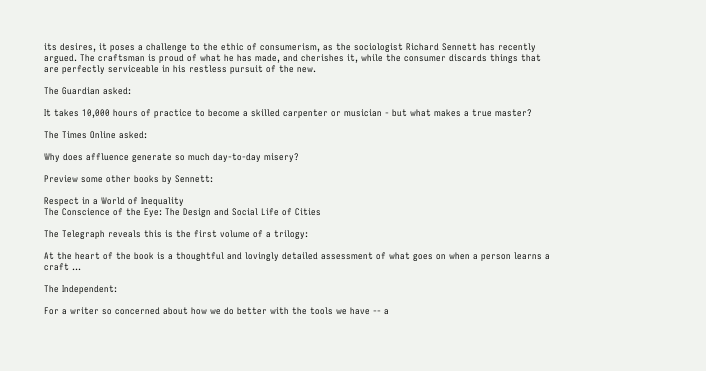its desires, it poses a challenge to the ethic of consumerism, as the sociologist Richard Sennett has recently argued. The craftsman is proud of what he has made, and cherishes it, while the consumer discards things that are perfectly serviceable in his restless pursuit of the new.

The Guardian asked:

It takes 10,000 hours of practice to become a skilled carpenter or musician - but what makes a true master?

The Times Online asked:

Why does affluence generate so much day-to-day misery?

Preview some other books by Sennett:

Respect in a World of Inequality
The Conscience of the Eye: The Design and Social Life of Cities

The Telegraph reveals this is the first volume of a trilogy:

At the heart of the book is a thoughtful and lovingly detailed assessment of what goes on when a person learns a craft ...

The Independent:

For a writer so concerned about how we do better with the tools we have -- a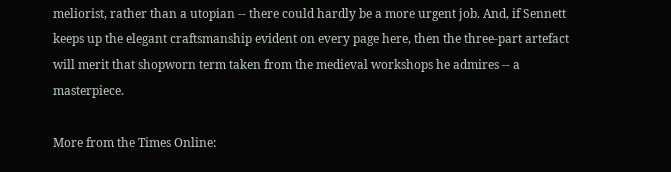meliorist, rather than a utopian -- there could hardly be a more urgent job. And, if Sennett keeps up the elegant craftsmanship evident on every page here, then the three-part artefact will merit that shopworn term taken from the medieval workshops he admires -- a masterpiece.

More from the Times Online: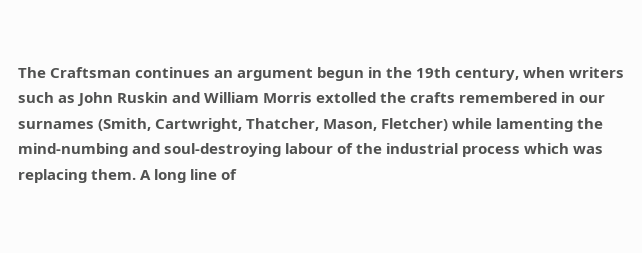The Craftsman continues an argument begun in the 19th century, when writers such as John Ruskin and William Morris extolled the crafts remembered in our surnames (Smith, Cartwright, Thatcher, Mason, Fletcher) while lamenting the mind-numbing and soul-destroying labour of the industrial process which was replacing them. A long line of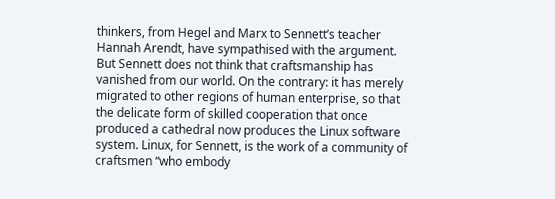thinkers, from Hegel and Marx to Sennett’s teacher Hannah Arendt, have sympathised with the argument. But Sennett does not think that craftsmanship has vanished from our world. On the contrary: it has merely migrated to other regions of human enterprise, so that the delicate form of skilled cooperation that once produced a cathedral now produces the Linux software system. Linux, for Sennett, is the work of a community of craftsmen “who embody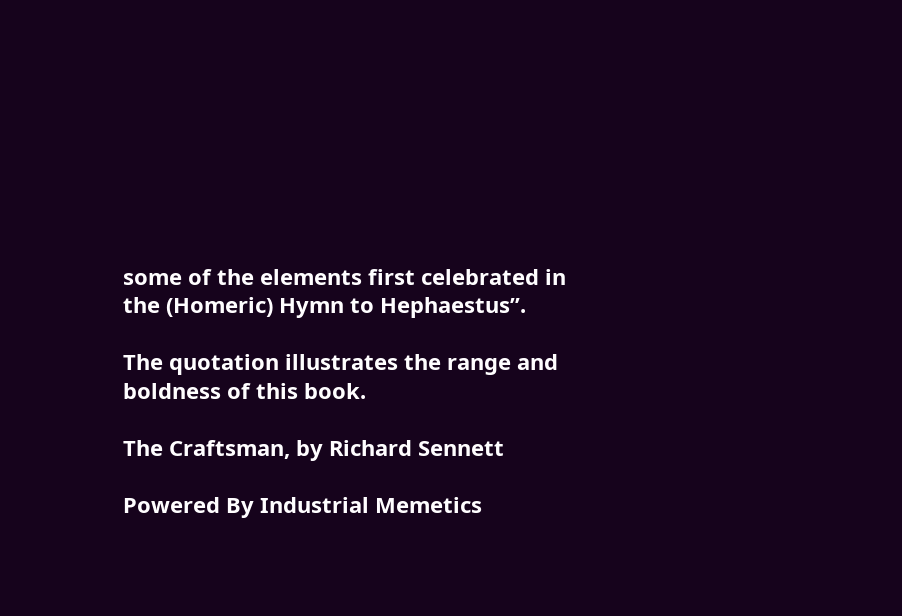some of the elements first celebrated in the (Homeric) Hymn to Hephaestus”.

The quotation illustrates the range and boldness of this book.

The Craftsman, by Richard Sennett

Powered By Industrial Memetics